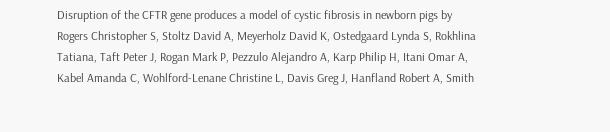Disruption of the CFTR gene produces a model of cystic fibrosis in newborn pigs by Rogers Christopher S, Stoltz David A, Meyerholz David K, Ostedgaard Lynda S, Rokhlina Tatiana, Taft Peter J, Rogan Mark P, Pezzulo Alejandro A, Karp Philip H, Itani Omar A, Kabel Amanda C, Wohlford-Lenane Christine L, Davis Greg J, Hanfland Robert A, Smith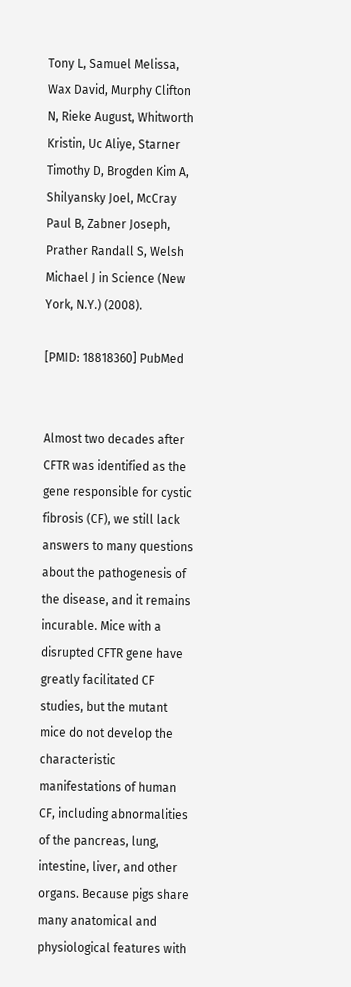Tony L, Samuel Melissa, Wax David, Murphy Clifton N, Rieke August, Whitworth Kristin, Uc Aliye, Starner Timothy D, Brogden Kim A, Shilyansky Joel, McCray Paul B, Zabner Joseph, Prather Randall S, Welsh Michael J in Science (New York, N.Y.) (2008).

[PMID: 18818360] PubMed


Almost two decades after CFTR was identified as the gene responsible for cystic fibrosis (CF), we still lack answers to many questions about the pathogenesis of the disease, and it remains incurable. Mice with a disrupted CFTR gene have greatly facilitated CF studies, but the mutant mice do not develop the characteristic manifestations of human CF, including abnormalities of the pancreas, lung, intestine, liver, and other organs. Because pigs share many anatomical and physiological features with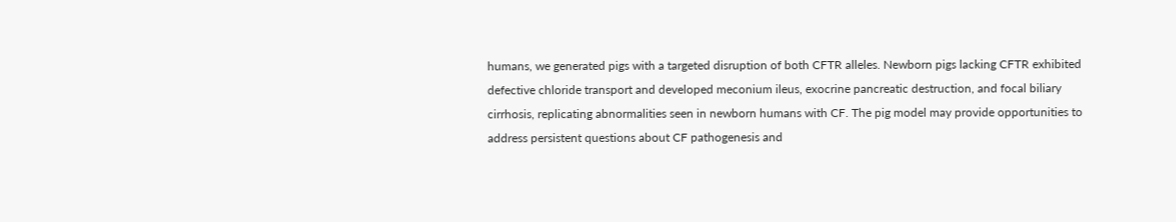humans, we generated pigs with a targeted disruption of both CFTR alleles. Newborn pigs lacking CFTR exhibited defective chloride transport and developed meconium ileus, exocrine pancreatic destruction, and focal biliary cirrhosis, replicating abnormalities seen in newborn humans with CF. The pig model may provide opportunities to address persistent questions about CF pathogenesis and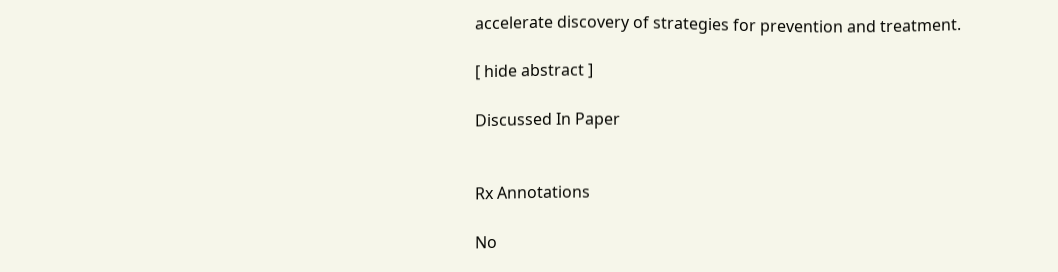accelerate discovery of strategies for prevention and treatment.

[ hide abstract ]

Discussed In Paper


Rx Annotations

No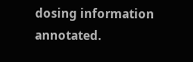dosing information annotated.